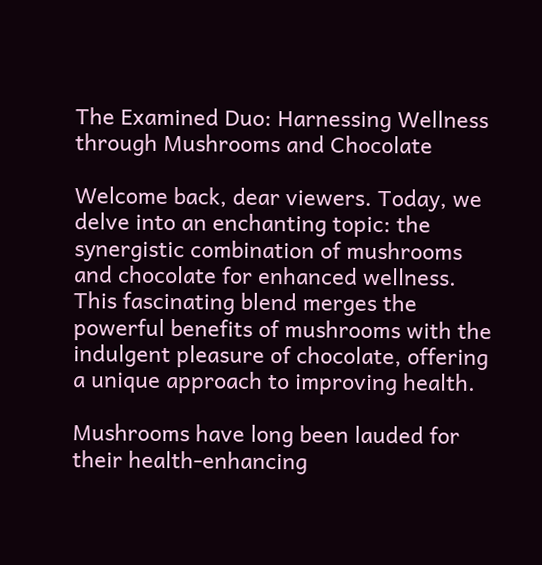The Examined Duo: Harnessing Wellness through Mushrooms and Chocolate

Welcome back, dear viewers. Today, we delve into an enchanting topic: the synergistic combination of mushrooms and chocolate for enhanced wellness. This fascinating blend merges the powerful benefits of mushrooms with the indulgent pleasure of chocolate, offering a unique approach to improving health.

Mushrooms have long been lauded for their health-enhancing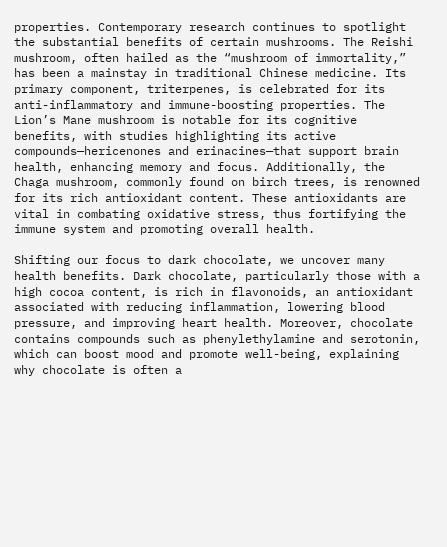properties. Contemporary research continues to spotlight the substantial benefits of certain mushrooms. The Reishi mushroom, often hailed as the “mushroom of immortality,” has been a mainstay in traditional Chinese medicine. Its primary component, triterpenes, is celebrated for its anti-inflammatory and immune-boosting properties. The Lion’s Mane mushroom is notable for its cognitive benefits, with studies highlighting its active compounds—hericenones and erinacines—that support brain health, enhancing memory and focus. Additionally, the Chaga mushroom, commonly found on birch trees, is renowned for its rich antioxidant content. These antioxidants are vital in combating oxidative stress, thus fortifying the immune system and promoting overall health.

Shifting our focus to dark chocolate, we uncover many health benefits. Dark chocolate, particularly those with a high cocoa content, is rich in flavonoids, an antioxidant associated with reducing inflammation, lowering blood pressure, and improving heart health. Moreover, chocolate contains compounds such as phenylethylamine and serotonin, which can boost mood and promote well-being, explaining why chocolate is often a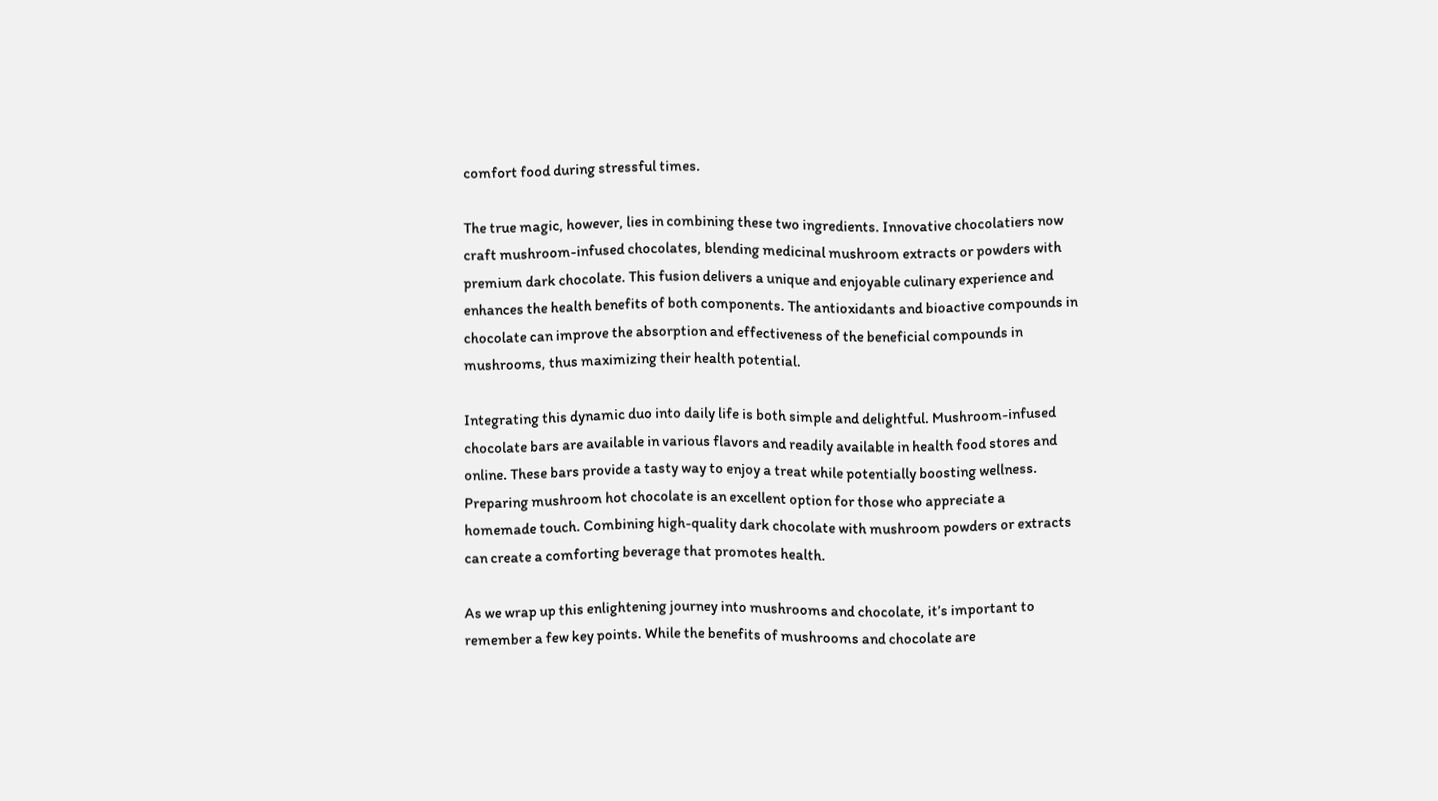comfort food during stressful times.

The true magic, however, lies in combining these two ingredients. Innovative chocolatiers now craft mushroom-infused chocolates, blending medicinal mushroom extracts or powders with premium dark chocolate. This fusion delivers a unique and enjoyable culinary experience and enhances the health benefits of both components. The antioxidants and bioactive compounds in chocolate can improve the absorption and effectiveness of the beneficial compounds in mushrooms, thus maximizing their health potential.

Integrating this dynamic duo into daily life is both simple and delightful. Mushroom-infused chocolate bars are available in various flavors and readily available in health food stores and online. These bars provide a tasty way to enjoy a treat while potentially boosting wellness. Preparing mushroom hot chocolate is an excellent option for those who appreciate a homemade touch. Combining high-quality dark chocolate with mushroom powders or extracts can create a comforting beverage that promotes health.

As we wrap up this enlightening journey into mushrooms and chocolate, it’s important to remember a few key points. While the benefits of mushrooms and chocolate are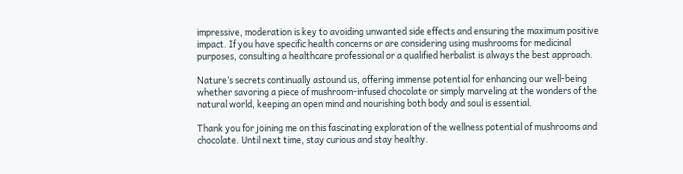impressive, moderation is key to avoiding unwanted side effects and ensuring the maximum positive impact. If you have specific health concerns or are considering using mushrooms for medicinal purposes, consulting a healthcare professional or a qualified herbalist is always the best approach.

Nature’s secrets continually astound us, offering immense potential for enhancing our well-being whether savoring a piece of mushroom-infused chocolate or simply marveling at the wonders of the natural world, keeping an open mind and nourishing both body and soul is essential.

Thank you for joining me on this fascinating exploration of the wellness potential of mushrooms and chocolate. Until next time, stay curious and stay healthy.